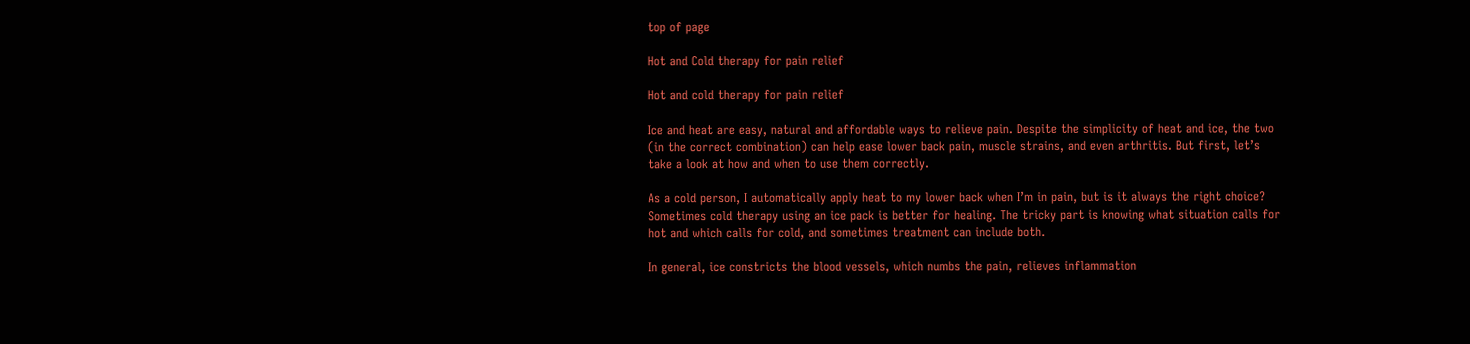top of page

Hot and Cold therapy for pain relief

Hot and cold therapy for pain relief

Ice and heat are easy, natural and affordable ways to relieve pain. Despite the simplicity of heat and ice, the two (in the correct combination) can help ease lower back pain, muscle strains, and even arthritis. But first, let’s take a look at how and when to use them correctly.

As a cold person, I automatically apply heat to my lower back when I’m in pain, but is it always the right choice? Sometimes cold therapy using an ice pack is better for healing. The tricky part is knowing what situation calls for hot and which calls for cold, and sometimes treatment can include both.

In general, ice constricts the blood vessels, which numbs the pain, relieves inflammation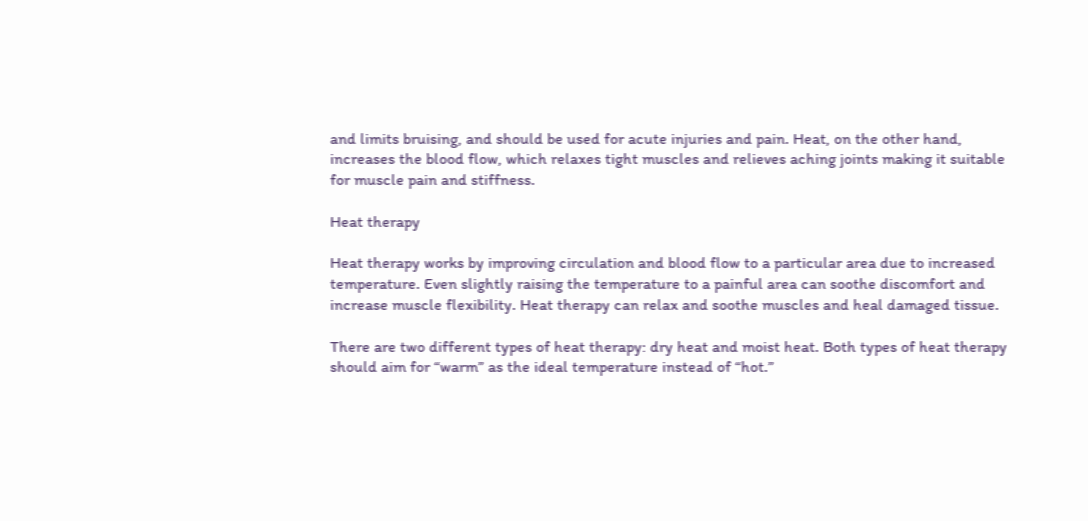and limits bruising, and should be used for acute injuries and pain. Heat, on the other hand, increases the blood flow, which relaxes tight muscles and relieves aching joints making it suitable for muscle pain and stiffness.

Heat therapy

Heat therapy works by improving circulation and blood flow to a particular area due to increased temperature. Even slightly raising the temperature to a painful area can soothe discomfort and increase muscle flexibility. Heat therapy can relax and soothe muscles and heal damaged tissue.

There are two different types of heat therapy: dry heat and moist heat. Both types of heat therapy should aim for “warm” as the ideal temperature instead of “hot.”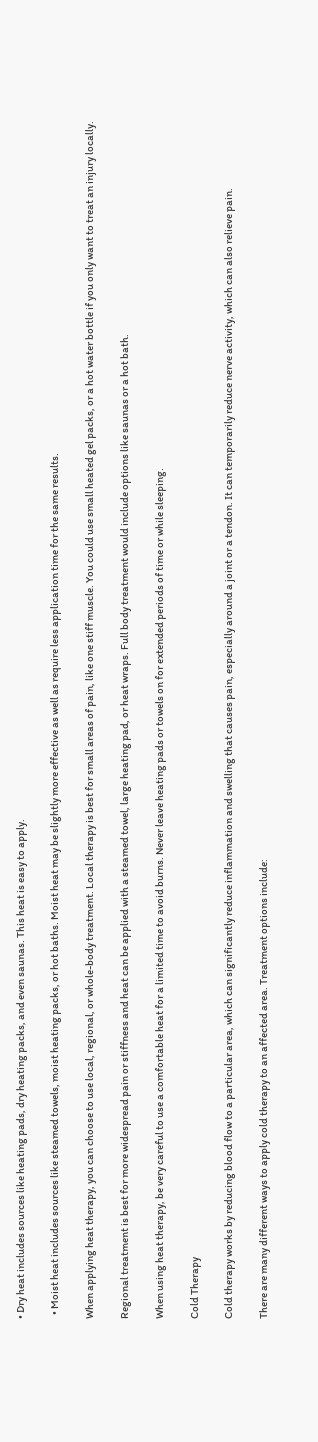• Dry heat includes sources like heating pads, dry heating packs, and even saunas. This heat is easy to apply.

  • Moist heat includes sources like steamed towels, moist heating packs, or hot baths. Moist heat may be slightly more effective as well as require less application time for the same results.

When applying heat therapy, you can choose to use local, regional, or whole-body treatment. Local therapy is best for small areas of pain, like one stiff muscle. You could use small heated gel packs, or a hot water bottle if you only want to treat an injury locally.

Regional treatment is best for more widespread pain or stiffness and heat can be applied with a steamed towel, large heating pad, or heat wraps. Full body treatment would include options like saunas or a hot bath.

When using heat therapy, be very careful to use a comfortable heat for a limited time to avoid burns. Never leave heating pads or towels on for extended periods of time or while sleeping.

Cold Therapy

Cold therapy works by reducing blood flow to a particular area, which can significantly reduce inflammation and swelling that causes pain, especially around a joint or a tendon. It can temporarily reduce nerve activity, which can also relieve pain.

There are many different ways to apply cold therapy to an affected area. Treatment options include: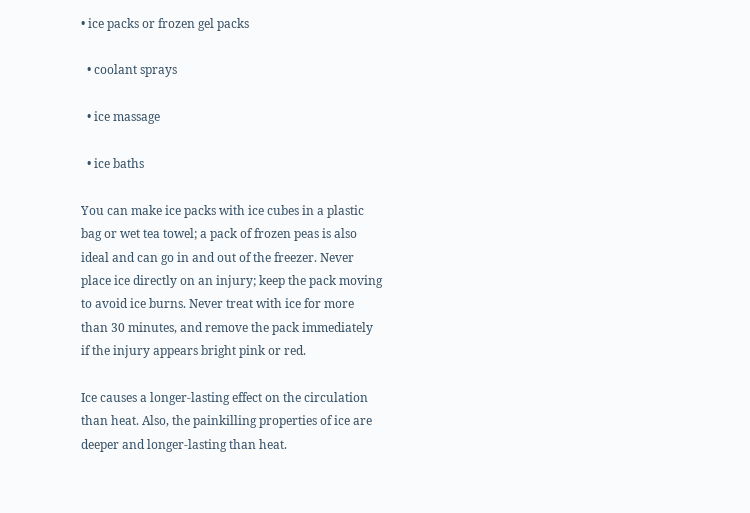• ice packs or frozen gel packs

  • coolant sprays

  • ice massage

  • ice baths

You can make ice packs with ice cubes in a plastic bag or wet tea towel; a pack of frozen peas is also ideal and can go in and out of the freezer. Never place ice directly on an injury; keep the pack moving to avoid ice burns. Never treat with ice for more than 30 minutes, and remove the pack immediately if the injury appears bright pink or red.

Ice causes a longer-lasting effect on the circulation than heat. Also, the painkilling properties of ice are deeper and longer-lasting than heat.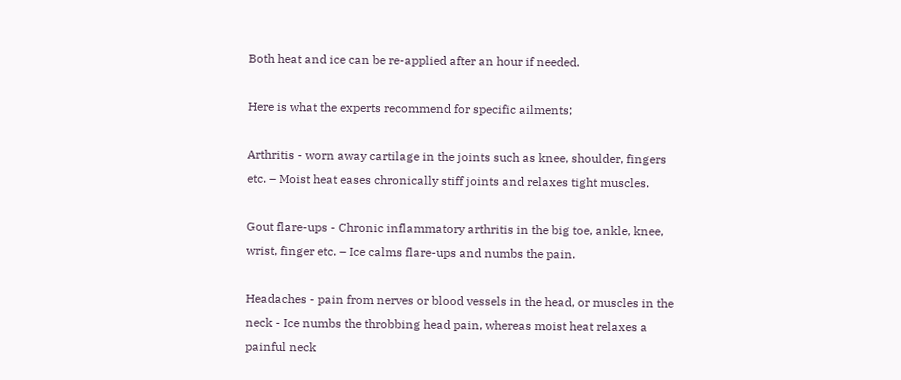Both heat and ice can be re-applied after an hour if needed.

Here is what the experts recommend for specific ailments;

Arthritis - worn away cartilage in the joints such as knee, shoulder, fingers etc. – Moist heat eases chronically stiff joints and relaxes tight muscles.

Gout flare-ups - Chronic inflammatory arthritis in the big toe, ankle, knee, wrist, finger etc. – Ice calms flare-ups and numbs the pain.

Headaches - pain from nerves or blood vessels in the head, or muscles in the neck - Ice numbs the throbbing head pain, whereas moist heat relaxes a painful neck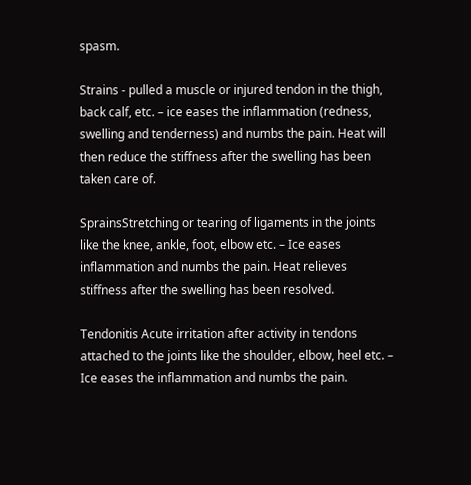spasm.

Strains - pulled a muscle or injured tendon in the thigh, back calf, etc. – ice eases the inflammation (redness, swelling and tenderness) and numbs the pain. Heat will then reduce the stiffness after the swelling has been taken care of.

SprainsStretching or tearing of ligaments in the joints like the knee, ankle, foot, elbow etc. – Ice eases inflammation and numbs the pain. Heat relieves stiffness after the swelling has been resolved.

Tendonitis Acute irritation after activity in tendons attached to the joints like the shoulder, elbow, heel etc. – Ice eases the inflammation and numbs the pain.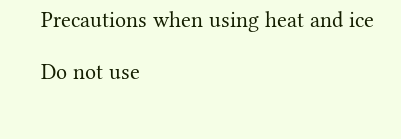Precautions when using heat and ice

Do not use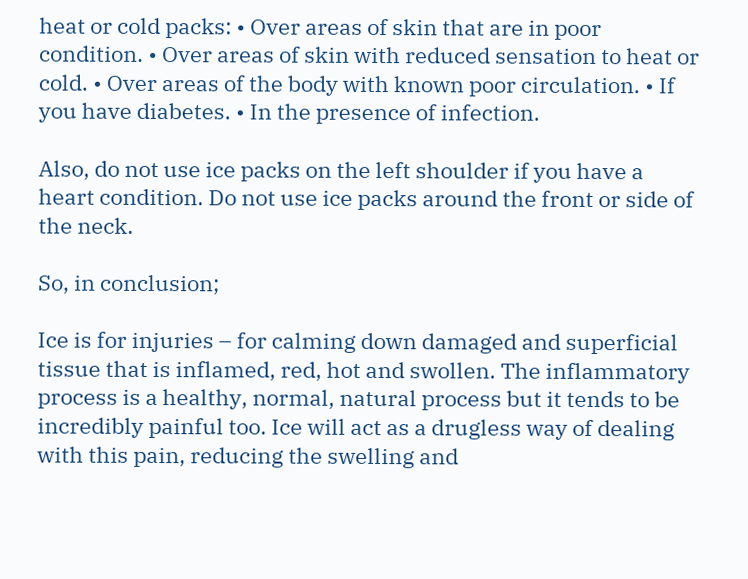heat or cold packs: • Over areas of skin that are in poor condition. • Over areas of skin with reduced sensation to heat or cold. • Over areas of the body with known poor circulation. • If you have diabetes. • In the presence of infection.

Also, do not use ice packs on the left shoulder if you have a heart condition. Do not use ice packs around the front or side of the neck.

So, in conclusion;

Ice is for injuries – for calming down damaged and superficial tissue that is inflamed, red, hot and swollen. The inflammatory process is a healthy, normal, natural process but it tends to be incredibly painful too. Ice will act as a drugless way of dealing with this pain, reducing the swelling and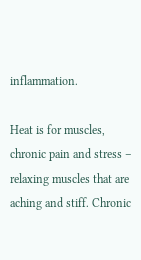inflammation.

Heat is for muscles, chronic pain and stress – relaxing muscles that are aching and stiff. Chronic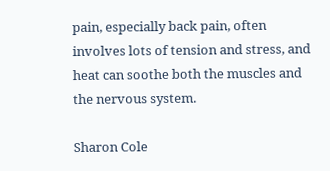pain, especially back pain, often involves lots of tension and stress, and heat can soothe both the muscles and the nervous system.

Sharon Cole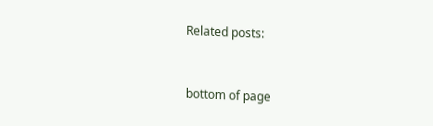Related posts:


bottom of page